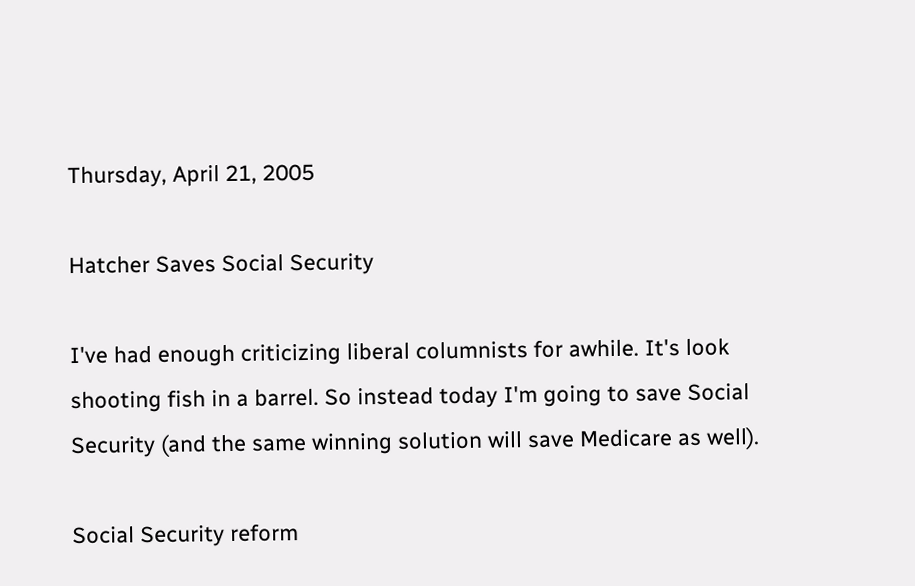Thursday, April 21, 2005

Hatcher Saves Social Security

I've had enough criticizing liberal columnists for awhile. It's look shooting fish in a barrel. So instead today I'm going to save Social Security (and the same winning solution will save Medicare as well).

Social Security reform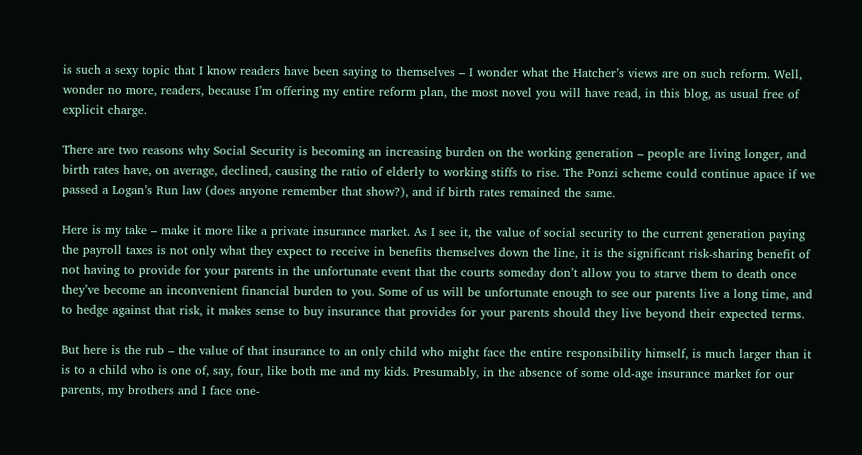is such a sexy topic that I know readers have been saying to themselves – I wonder what the Hatcher’s views are on such reform. Well, wonder no more, readers, because I’m offering my entire reform plan, the most novel you will have read, in this blog, as usual free of explicit charge.

There are two reasons why Social Security is becoming an increasing burden on the working generation – people are living longer, and birth rates have, on average, declined, causing the ratio of elderly to working stiffs to rise. The Ponzi scheme could continue apace if we passed a Logan’s Run law (does anyone remember that show?), and if birth rates remained the same.

Here is my take – make it more like a private insurance market. As I see it, the value of social security to the current generation paying the payroll taxes is not only what they expect to receive in benefits themselves down the line, it is the significant risk-sharing benefit of not having to provide for your parents in the unfortunate event that the courts someday don’t allow you to starve them to death once they’ve become an inconvenient financial burden to you. Some of us will be unfortunate enough to see our parents live a long time, and to hedge against that risk, it makes sense to buy insurance that provides for your parents should they live beyond their expected terms.

But here is the rub – the value of that insurance to an only child who might face the entire responsibility himself, is much larger than it is to a child who is one of, say, four, like both me and my kids. Presumably, in the absence of some old-age insurance market for our parents, my brothers and I face one-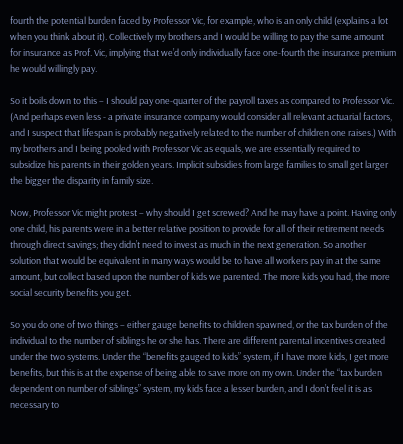fourth the potential burden faced by Professor Vic, for example, who is an only child (explains a lot when you think about it). Collectively my brothers and I would be willing to pay the same amount for insurance as Prof. Vic, implying that we’d only individually face one-fourth the insurance premium he would willingly pay.

So it boils down to this – I should pay one-quarter of the payroll taxes as compared to Professor Vic. (And perhaps even less - a private insurance company would consider all relevant actuarial factors, and I suspect that lifespan is probably negatively related to the number of children one raises.) With my brothers and I being pooled with Professor Vic as equals, we are essentially required to subsidize his parents in their golden years. Implicit subsidies from large families to small get larger the bigger the disparity in family size.

Now, Professor Vic might protest – why should I get screwed? And he may have a point. Having only one child, his parents were in a better relative position to provide for all of their retirement needs through direct savings; they didn’t need to invest as much in the next generation. So another solution that would be equivalent in many ways would be to have all workers pay in at the same amount, but collect based upon the number of kids we parented. The more kids you had, the more social security benefits you get.

So you do one of two things – either gauge benefits to children spawned, or the tax burden of the individual to the number of siblings he or she has. There are different parental incentives created under the two systems. Under the “benefits gauged to kids” system, if I have more kids, I get more benefits, but this is at the expense of being able to save more on my own. Under the “tax burden dependent on number of siblings” system, my kids face a lesser burden, and I don’t feel it is as necessary to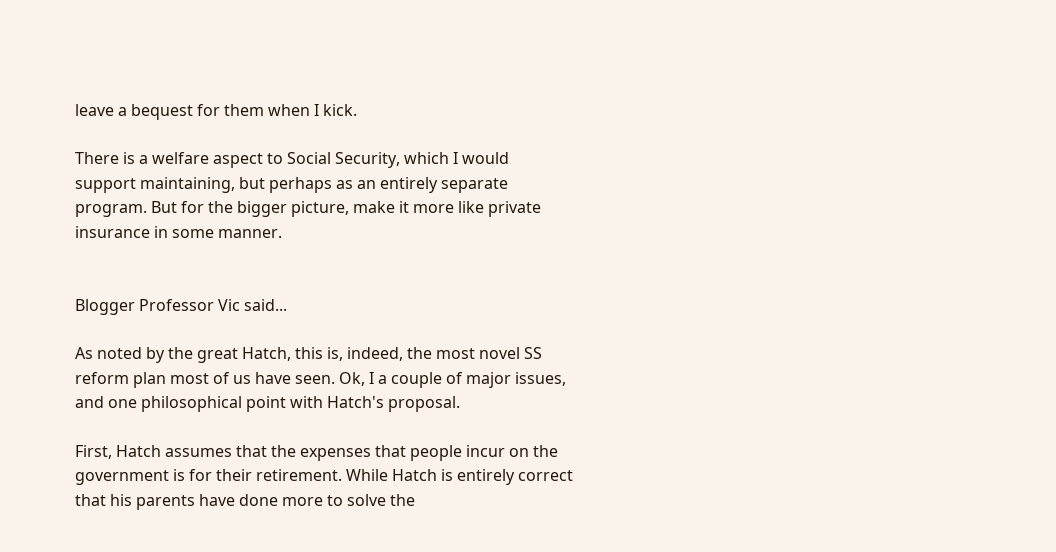leave a bequest for them when I kick.

There is a welfare aspect to Social Security, which I would support maintaining, but perhaps as an entirely separate program. But for the bigger picture, make it more like private insurance in some manner.


Blogger Professor Vic said...

As noted by the great Hatch, this is, indeed, the most novel SS reform plan most of us have seen. Ok, I a couple of major issues, and one philosophical point with Hatch's proposal.

First, Hatch assumes that the expenses that people incur on the government is for their retirement. While Hatch is entirely correct that his parents have done more to solve the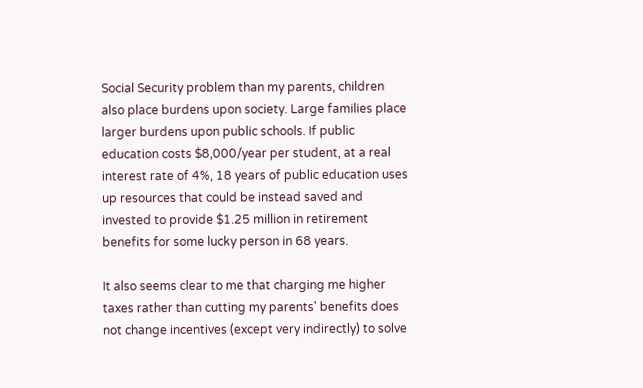Social Security problem than my parents, children also place burdens upon society. Large families place larger burdens upon public schools. If public education costs $8,000/year per student, at a real interest rate of 4%, 18 years of public education uses up resources that could be instead saved and invested to provide $1.25 million in retirement benefits for some lucky person in 68 years.

It also seems clear to me that charging me higher taxes rather than cutting my parents' benefits does not change incentives (except very indirectly) to solve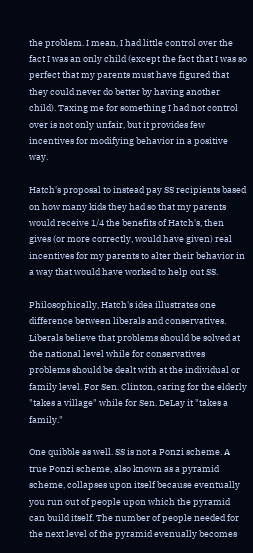the problem. I mean, I had little control over the fact I was an only child (except the fact that I was so perfect that my parents must have figured that they could never do better by having another child). Taxing me for something I had not control over is not only unfair, but it provides few incentives for modifying behavior in a positive way.

Hatch's proposal to instead pay SS recipients based on how many kids they had so that my parents would receive 1/4 the benefits of Hatch's, then gives (or more correctly, would have given) real incentives for my parents to alter their behavior in a way that would have worked to help out SS.

Philosophically, Hatch's idea illustrates one difference between liberals and conservatives. Liberals believe that problems should be solved at the national level while for conservatives problems should be dealt with at the individual or family level. For Sen. Clinton, caring for the elderly "takes a village" while for Sen. DeLay it "takes a family."

One quibble as well. SS is not a Ponzi scheme. A true Ponzi scheme, also known as a pyramid scheme, collapses upon itself because eventually you run out of people upon which the pyramid can build itself. The number of people needed for the next level of the pyramid evenually becomes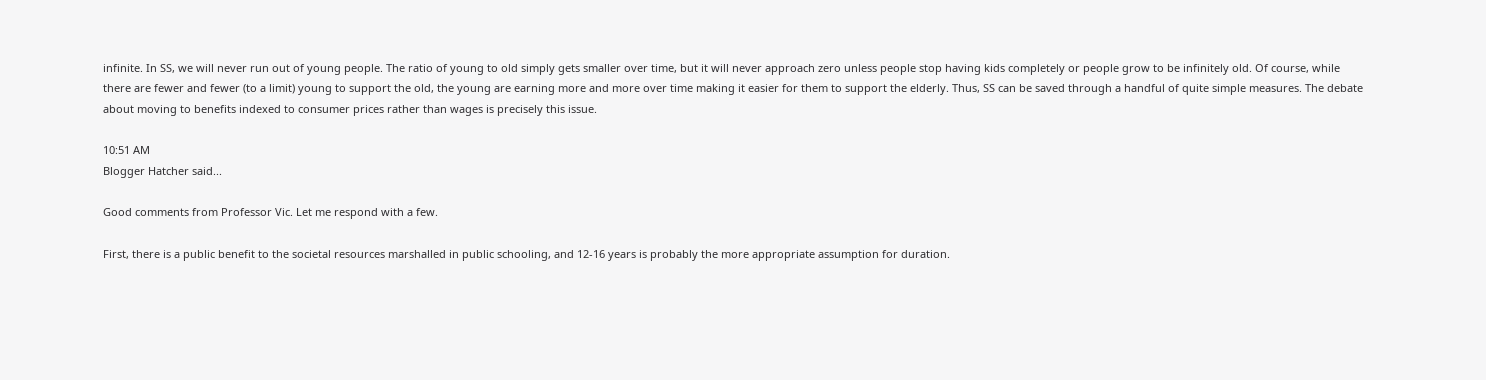infinite. In SS, we will never run out of young people. The ratio of young to old simply gets smaller over time, but it will never approach zero unless people stop having kids completely or people grow to be infinitely old. Of course, while there are fewer and fewer (to a limit) young to support the old, the young are earning more and more over time making it easier for them to support the elderly. Thus, SS can be saved through a handful of quite simple measures. The debate about moving to benefits indexed to consumer prices rather than wages is precisely this issue.

10:51 AM
Blogger Hatcher said...

Good comments from Professor Vic. Let me respond with a few.

First, there is a public benefit to the societal resources marshalled in public schooling, and 12-16 years is probably the more appropriate assumption for duration.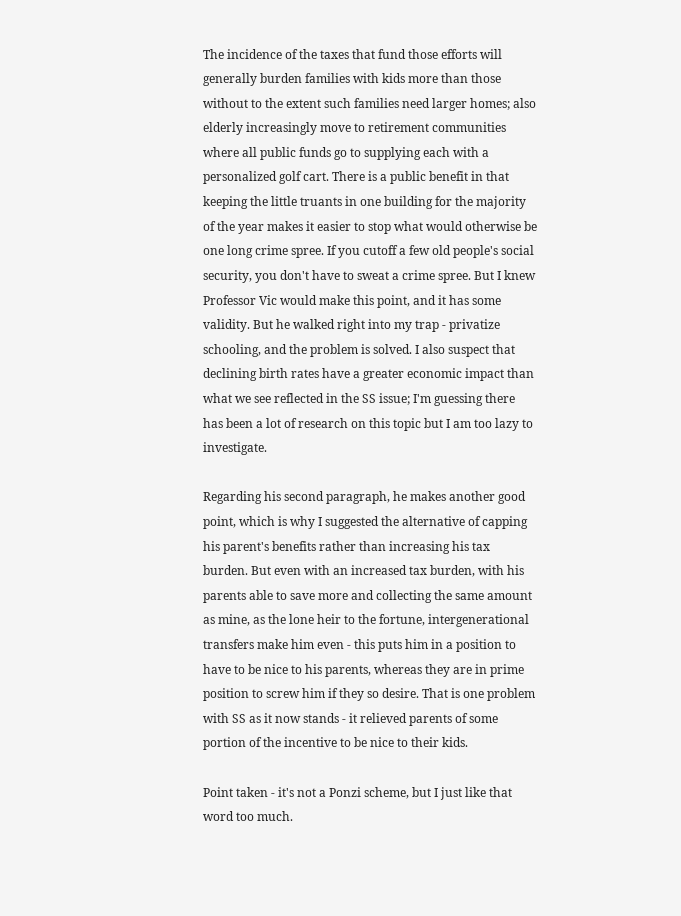The incidence of the taxes that fund those efforts will generally burden families with kids more than those without to the extent such families need larger homes; also elderly increasingly move to retirement communities where all public funds go to supplying each with a personalized golf cart. There is a public benefit in that keeping the little truants in one building for the majority of the year makes it easier to stop what would otherwise be one long crime spree. If you cutoff a few old people's social security, you don't have to sweat a crime spree. But I knew Professor Vic would make this point, and it has some validity. But he walked right into my trap - privatize schooling, and the problem is solved. I also suspect that declining birth rates have a greater economic impact than what we see reflected in the SS issue; I'm guessing there has been a lot of research on this topic but I am too lazy to investigate.

Regarding his second paragraph, he makes another good point, which is why I suggested the alternative of capping his parent's benefits rather than increasing his tax burden. But even with an increased tax burden, with his parents able to save more and collecting the same amount as mine, as the lone heir to the fortune, intergenerational transfers make him even - this puts him in a position to have to be nice to his parents, whereas they are in prime position to screw him if they so desire. That is one problem with SS as it now stands - it relieved parents of some portion of the incentive to be nice to their kids.

Point taken - it's not a Ponzi scheme, but I just like that word too much.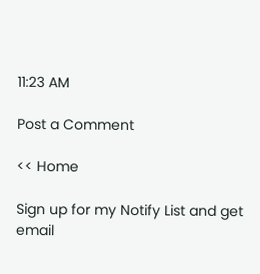11:23 AM

Post a Comment

<< Home

Sign up for my Notify List and get email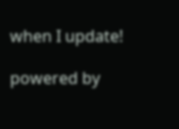when I update!

powered by